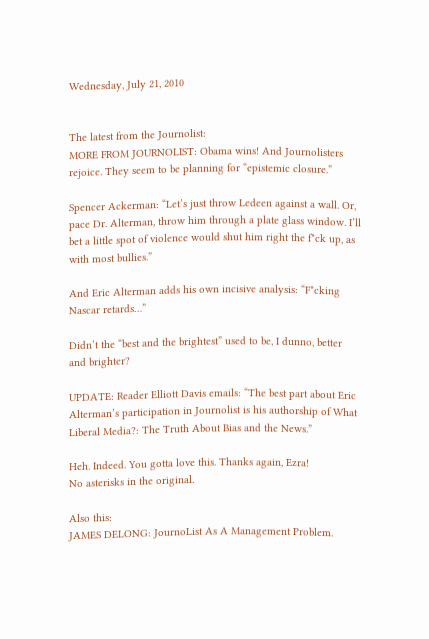Wednesday, July 21, 2010


The latest from the Journolist:
MORE FROM JOURNOLIST: Obama wins! And Journolisters rejoice. They seem to be planning for “epistemic closure.”

Spencer Ackerman: “Let’s just throw Ledeen against a wall. Or, pace Dr. Alterman, throw him through a plate glass window. I’ll bet a little spot of violence would shut him right the f*ck up, as with most bullies.”

And Eric Alterman adds his own incisive analysis: “F*cking Nascar retards…”

Didn’t the “best and the brightest” used to be, I dunno, better and brighter?

UPDATE: Reader Elliott Davis emails: “The best part about Eric Alterman’s participation in Journolist is his authorship of What Liberal Media?: The Truth About Bias and the News.”

Heh. Indeed. You gotta love this. Thanks again, Ezra!
No asterisks in the original.

Also this:
JAMES DELONG: JournoList As A Management Problem.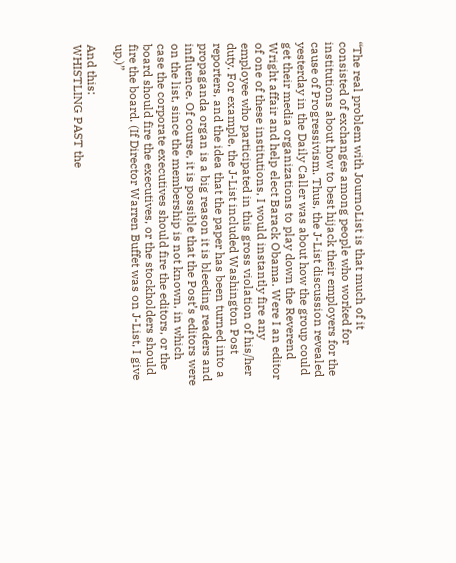“The real problem with JournoList is that much of it consisted of exchanges among people who worked for institutions about how to best hijack their employers for the cause of Progressivism. Thus, the J-List discussion revealed yesterday in the Daily Caller was about how the group could get their media organizations to play down the Reverend Wright affair and help elect Barack Obama. Were I an editor of one of these institutions, I would instantly fire any employee who participated in this gross violation of his/her duty. For example, the J-List included Washington Post reporters, and the idea that the paper has been turned into a propaganda organ is a big reason it is bleeding readers and influence. Of course, it is possible that the Post’s editors were on the list, since the membership is not known, in which case the corporate executives should fire the editors, or the board should fire the executives, or the stockholders should fire the board. (If Director Warren Buffet was on J-List, I give up.)”

And this:
WHISTLING PAST the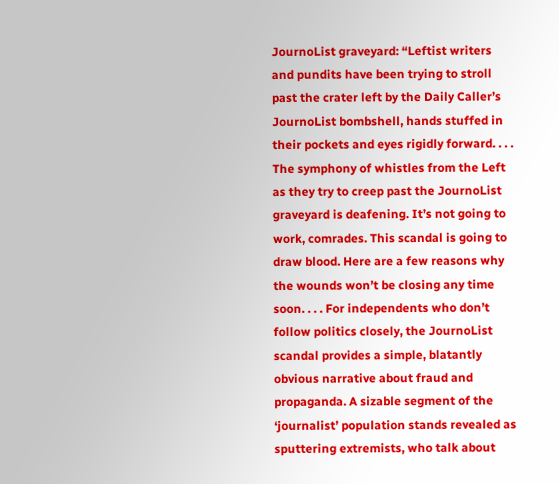JournoList graveyard: “Leftist writers and pundits have been trying to stroll past the crater left by the Daily Caller’s JournoList bombshell, hands stuffed in their pockets and eyes rigidly forward. . . . The symphony of whistles from the Left as they try to creep past the JournoList graveyard is deafening. It’s not going to work, comrades. This scandal is going to draw blood. Here are a few reasons why the wounds won’t be closing any time soon. . . . For independents who don’t follow politics closely, the JournoList scandal provides a simple, blatantly obvious narrative about fraud and propaganda. A sizable segment of the ‘journalist’ population stands revealed as sputtering extremists, who talk about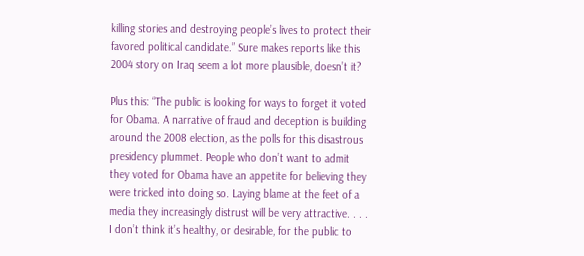killing stories and destroying people’s lives to protect their favored political candidate.” Sure makes reports like this 2004 story on Iraq seem a lot more plausible, doesn’t it?

Plus this: “The public is looking for ways to forget it voted for Obama. A narrative of fraud and deception is building around the 2008 election, as the polls for this disastrous presidency plummet. People who don’t want to admit they voted for Obama have an appetite for believing they were tricked into doing so. Laying blame at the feet of a media they increasingly distrust will be very attractive. . . . I don’t think it’s healthy, or desirable, for the public to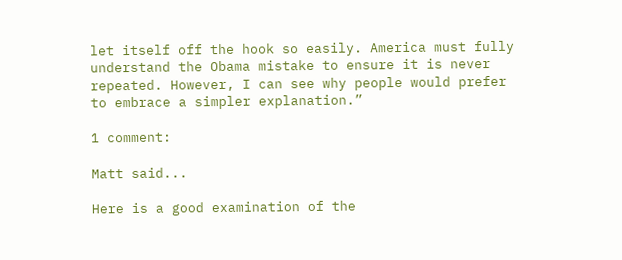let itself off the hook so easily. America must fully understand the Obama mistake to ensure it is never repeated. However, I can see why people would prefer to embrace a simpler explanation.”

1 comment:

Matt said...

Here is a good examination of the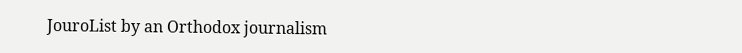JouroList by an Orthodox journalism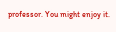professor. You might enjoy it.